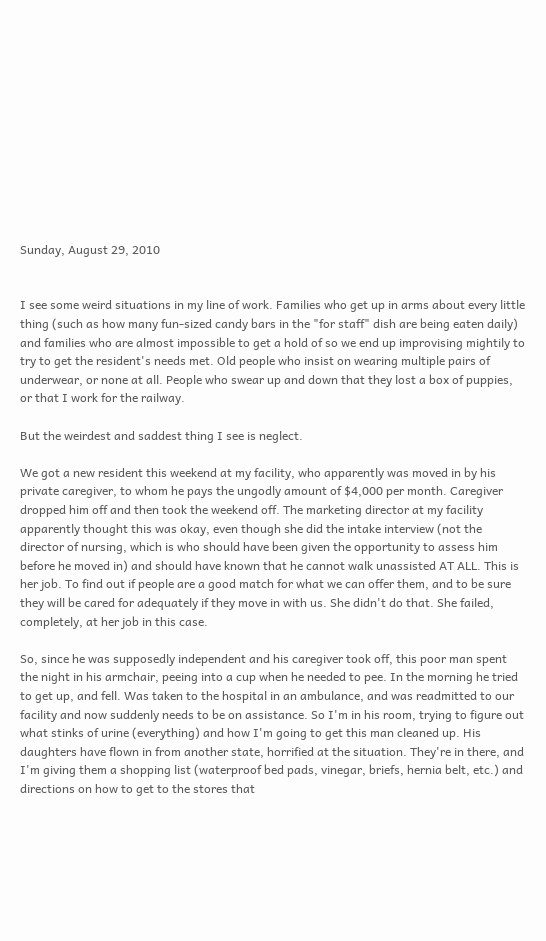Sunday, August 29, 2010


I see some weird situations in my line of work. Families who get up in arms about every little thing (such as how many fun-sized candy bars in the "for staff" dish are being eaten daily) and families who are almost impossible to get a hold of so we end up improvising mightily to try to get the resident's needs met. Old people who insist on wearing multiple pairs of underwear, or none at all. People who swear up and down that they lost a box of puppies, or that I work for the railway.

But the weirdest and saddest thing I see is neglect.

We got a new resident this weekend at my facility, who apparently was moved in by his private caregiver, to whom he pays the ungodly amount of $4,000 per month. Caregiver dropped him off and then took the weekend off. The marketing director at my facility apparently thought this was okay, even though she did the intake interview (not the director of nursing, which is who should have been given the opportunity to assess him before he moved in) and should have known that he cannot walk unassisted AT ALL. This is her job. To find out if people are a good match for what we can offer them, and to be sure they will be cared for adequately if they move in with us. She didn't do that. She failed, completely, at her job in this case.

So, since he was supposedly independent and his caregiver took off, this poor man spent the night in his armchair, peeing into a cup when he needed to pee. In the morning he tried to get up, and fell. Was taken to the hospital in an ambulance, and was readmitted to our facility and now suddenly needs to be on assistance. So I'm in his room, trying to figure out what stinks of urine (everything) and how I'm going to get this man cleaned up. His daughters have flown in from another state, horrified at the situation. They're in there, and I'm giving them a shopping list (waterproof bed pads, vinegar, briefs, hernia belt, etc.) and directions on how to get to the stores that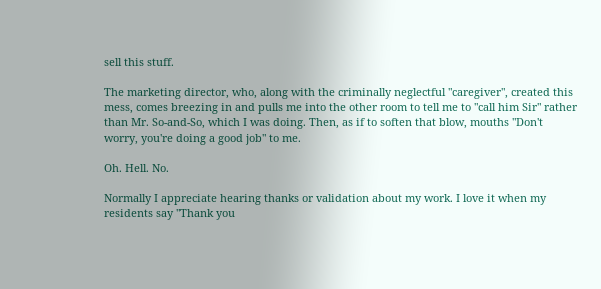sell this stuff.

The marketing director, who, along with the criminally neglectful "caregiver", created this mess, comes breezing in and pulls me into the other room to tell me to "call him Sir" rather than Mr. So-and-So, which I was doing. Then, as if to soften that blow, mouths "Don't worry, you're doing a good job" to me.

Oh. Hell. No.

Normally I appreciate hearing thanks or validation about my work. I love it when my residents say "Thank you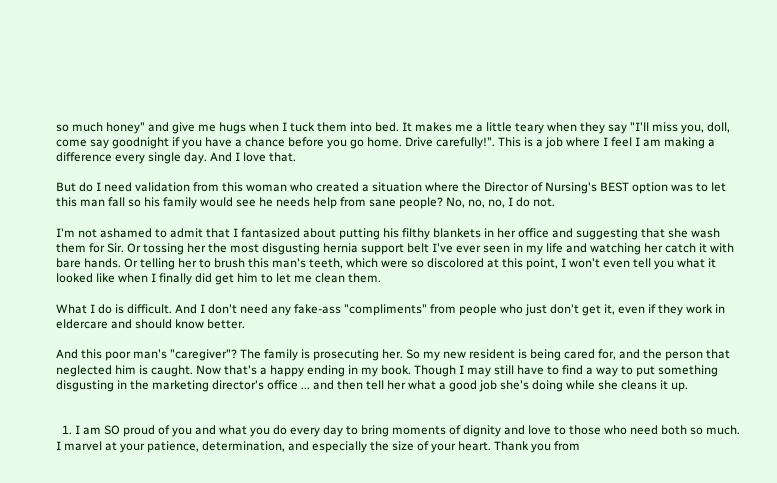so much honey" and give me hugs when I tuck them into bed. It makes me a little teary when they say "I'll miss you, doll, come say goodnight if you have a chance before you go home. Drive carefully!". This is a job where I feel I am making a difference every single day. And I love that.

But do I need validation from this woman who created a situation where the Director of Nursing's BEST option was to let this man fall so his family would see he needs help from sane people? No, no, no, I do not.

I'm not ashamed to admit that I fantasized about putting his filthy blankets in her office and suggesting that she wash them for Sir. Or tossing her the most disgusting hernia support belt I've ever seen in my life and watching her catch it with bare hands. Or telling her to brush this man's teeth, which were so discolored at this point, I won't even tell you what it looked like when I finally did get him to let me clean them.

What I do is difficult. And I don't need any fake-ass "compliments" from people who just don't get it, even if they work in eldercare and should know better.

And this poor man's "caregiver"? The family is prosecuting her. So my new resident is being cared for, and the person that neglected him is caught. Now that's a happy ending in my book. Though I may still have to find a way to put something disgusting in the marketing director's office ... and then tell her what a good job she's doing while she cleans it up.


  1. I am SO proud of you and what you do every day to bring moments of dignity and love to those who need both so much. I marvel at your patience, determination, and especially the size of your heart. Thank you from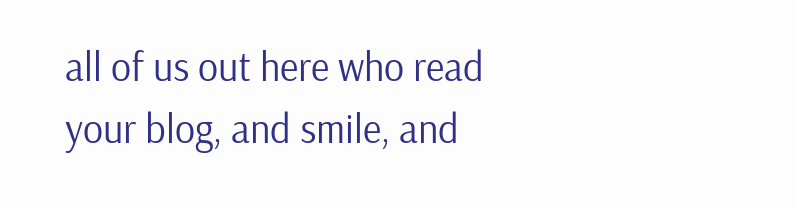all of us out here who read your blog, and smile, and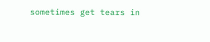sometimes get tears in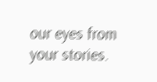our eyes from your stories.